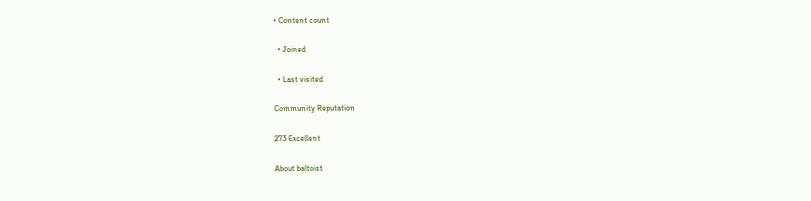• Content count

  • Joined

  • Last visited

Community Reputation

273 Excellent

About baltoist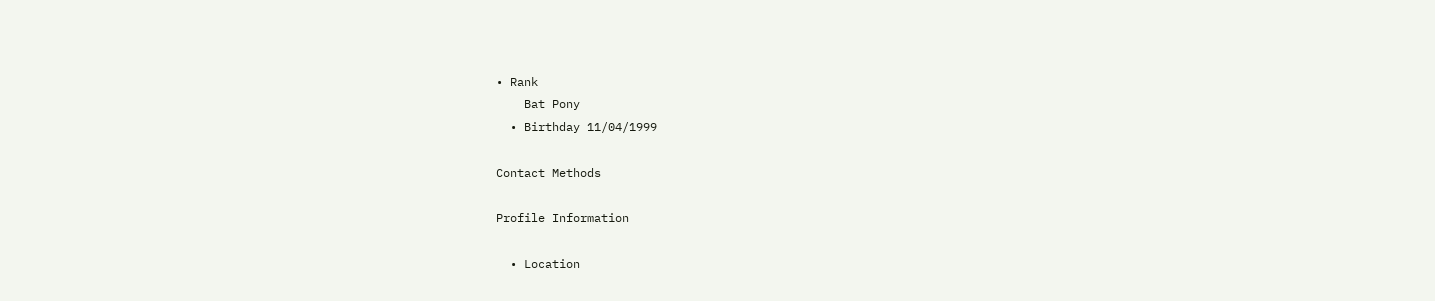• Rank
    Bat Pony
  • Birthday 11/04/1999

Contact Methods

Profile Information

  • Location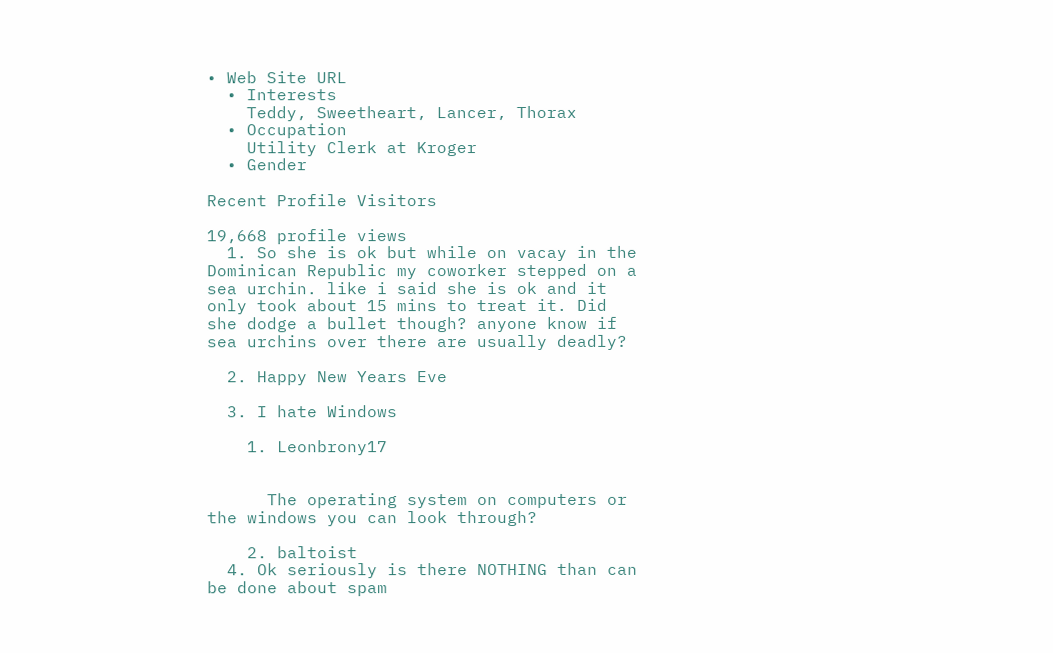• Web Site URL
  • Interests
    Teddy, Sweetheart, Lancer, Thorax
  • Occupation
    Utility Clerk at Kroger
  • Gender

Recent Profile Visitors

19,668 profile views
  1. So she is ok but while on vacay in the Dominican Republic my coworker stepped on a sea urchin. like i said she is ok and it only took about 15 mins to treat it. Did she dodge a bullet though? anyone know if sea urchins over there are usually deadly?

  2. Happy New Years Eve

  3. I hate Windows

    1. Leonbrony17


      The operating system on computers or the windows you can look through?

    2. baltoist
  4. Ok seriously is there NOTHING than can be done about spam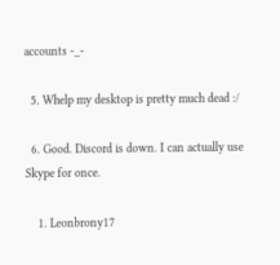accounts -_-

  5. Whelp my desktop is pretty much dead :/

  6. Good. Discord is down. I can actually use Skype for once.

    1. Leonbrony17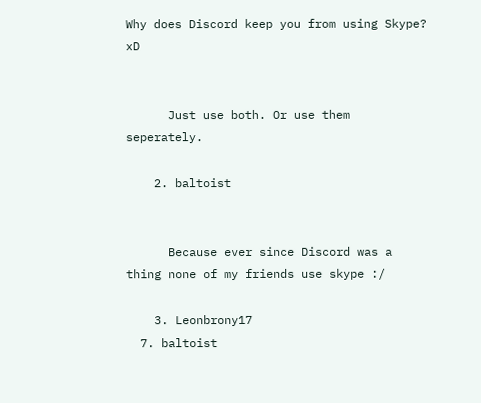Why does Discord keep you from using Skype? xD


      Just use both. Or use them seperately.

    2. baltoist


      Because ever since Discord was a thing none of my friends use skype :/

    3. Leonbrony17
  7. baltoist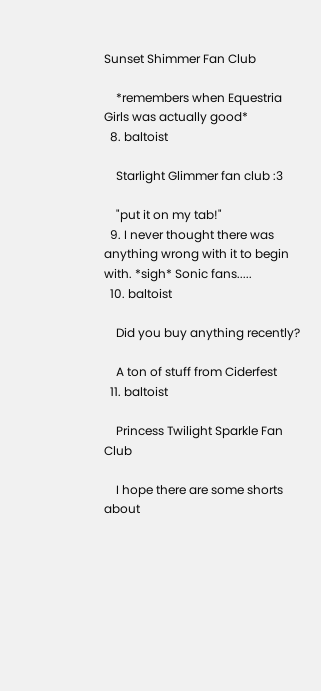Sunset Shimmer Fan Club

    *remembers when Equestria Girls was actually good*
  8. baltoist

    Starlight Glimmer fan club :3

    "put it on my tab!"
  9. I never thought there was anything wrong with it to begin with. *sigh* Sonic fans.....
  10. baltoist

    Did you buy anything recently?

    A ton of stuff from Ciderfest
  11. baltoist

    Princess Twilight Sparkle Fan Club

    I hope there are some shorts about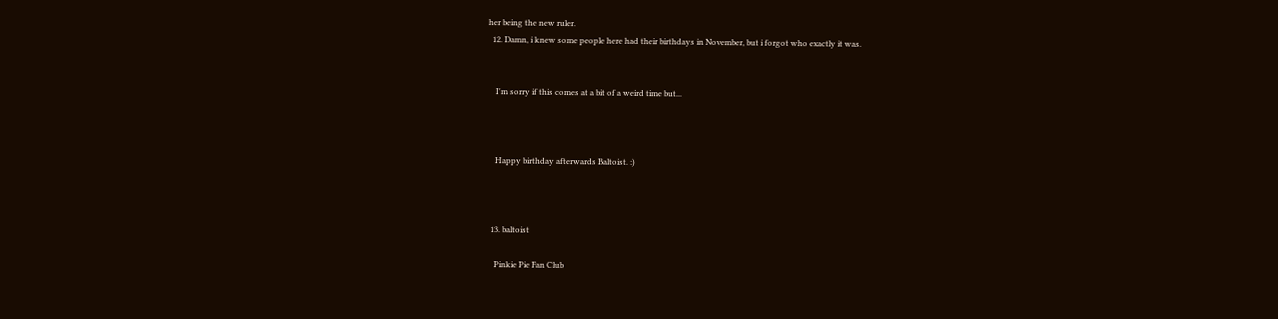her being the new ruler.
  12. Damn, i knew some people here had their birthdays in November, but i forgot who exactly it was.


    I'm sorry if this comes at a bit of a weird time but...



    Happy birthday afterwards Baltoist. :)



  13. baltoist

    Pinkie Pie Fan Club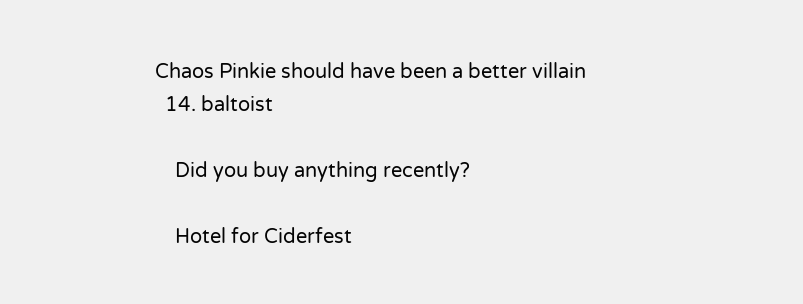Chaos Pinkie should have been a better villain
  14. baltoist

    Did you buy anything recently?

    Hotel for Ciderfest